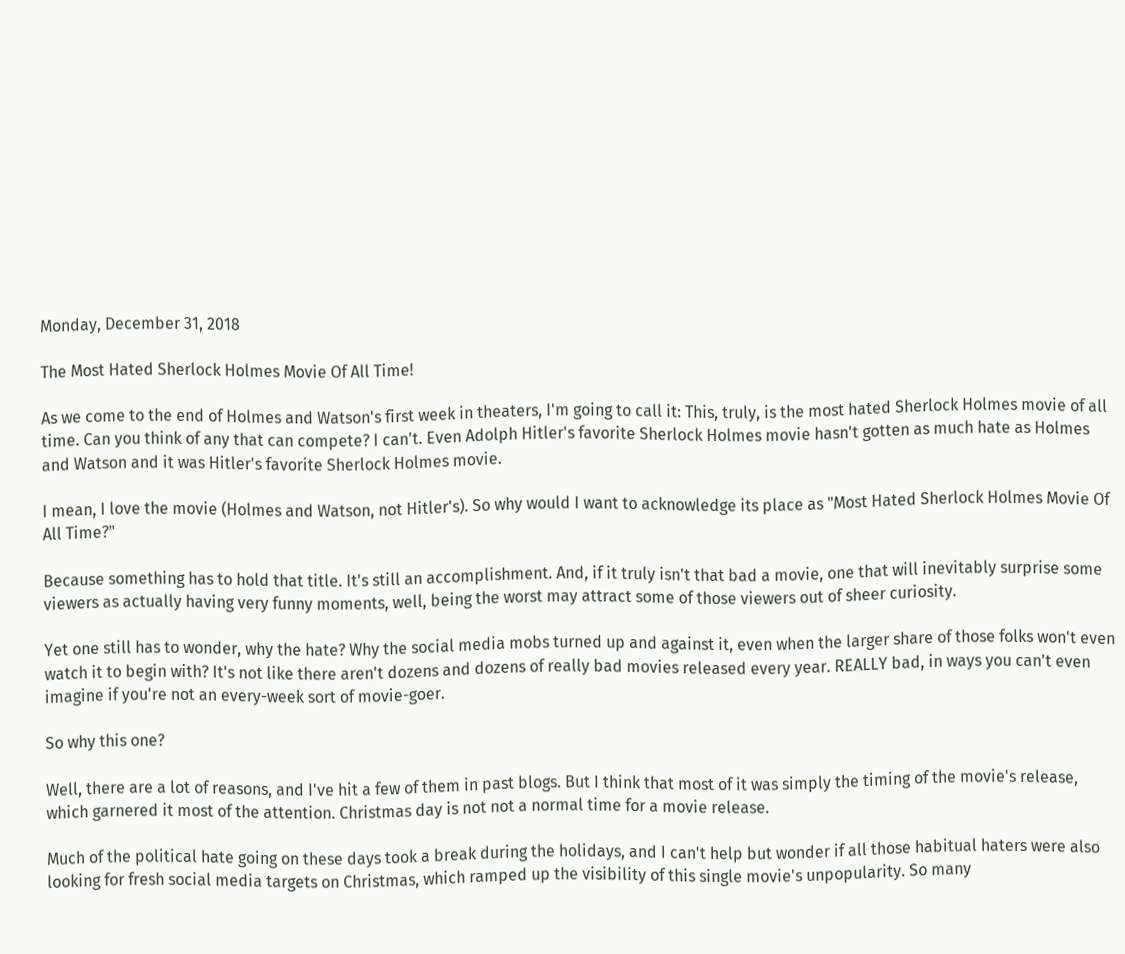Monday, December 31, 2018

The Most Hated Sherlock Holmes Movie Of All Time!

As we come to the end of Holmes and Watson's first week in theaters, I'm going to call it: This, truly, is the most hated Sherlock Holmes movie of all time. Can you think of any that can compete? I can't. Even Adolph Hitler's favorite Sherlock Holmes movie hasn't gotten as much hate as Holmes and Watson and it was Hitler's favorite Sherlock Holmes movie.

I mean, I love the movie (Holmes and Watson, not Hitler's). So why would I want to acknowledge its place as "Most Hated Sherlock Holmes Movie Of All Time?"

Because something has to hold that title. It's still an accomplishment. And, if it truly isn't that bad a movie, one that will inevitably surprise some viewers as actually having very funny moments, well, being the worst may attract some of those viewers out of sheer curiosity.

Yet one still has to wonder, why the hate? Why the social media mobs turned up and against it, even when the larger share of those folks won't even watch it to begin with? It's not like there aren't dozens and dozens of really bad movies released every year. REALLY bad, in ways you can't even imagine if you're not an every-week sort of movie-goer.

So why this one?

Well, there are a lot of reasons, and I've hit a few of them in past blogs. But I think that most of it was simply the timing of the movie's release, which garnered it most of the attention. Christmas day is not not a normal time for a movie release.

Much of the political hate going on these days took a break during the holidays, and I can't help but wonder if all those habitual haters were also looking for fresh social media targets on Christmas, which ramped up the visibility of this single movie's unpopularity. So many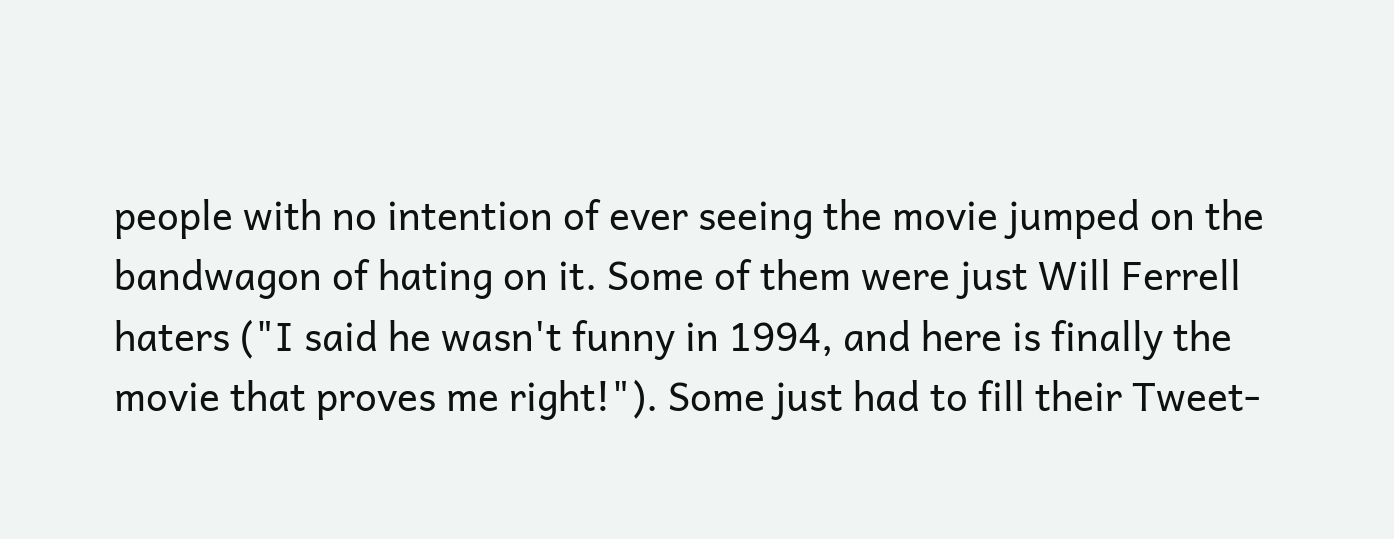people with no intention of ever seeing the movie jumped on the bandwagon of hating on it. Some of them were just Will Ferrell haters ("I said he wasn't funny in 1994, and here is finally the movie that proves me right!"). Some just had to fill their Tweet-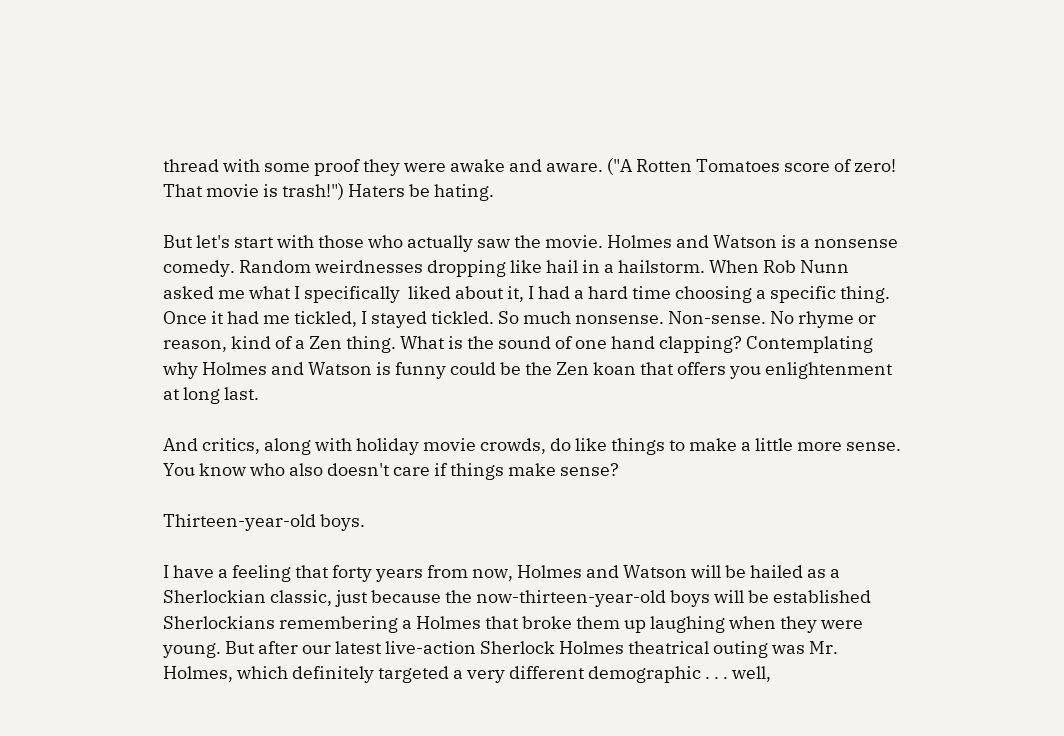thread with some proof they were awake and aware. ("A Rotten Tomatoes score of zero! That movie is trash!") Haters be hating.

But let's start with those who actually saw the movie. Holmes and Watson is a nonsense comedy. Random weirdnesses dropping like hail in a hailstorm. When Rob Nunn asked me what I specifically  liked about it, I had a hard time choosing a specific thing. Once it had me tickled, I stayed tickled. So much nonsense. Non-sense. No rhyme or reason, kind of a Zen thing. What is the sound of one hand clapping? Contemplating why Holmes and Watson is funny could be the Zen koan that offers you enlightenment at long last.

And critics, along with holiday movie crowds, do like things to make a little more sense. You know who also doesn't care if things make sense?

Thirteen-year-old boys.

I have a feeling that forty years from now, Holmes and Watson will be hailed as a Sherlockian classic, just because the now-thirteen-year-old boys will be established Sherlockians remembering a Holmes that broke them up laughing when they were young. But after our latest live-action Sherlock Holmes theatrical outing was Mr. Holmes, which definitely targeted a very different demographic . . . well,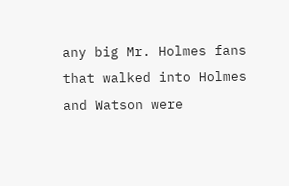any big Mr. Holmes fans that walked into Holmes and Watson were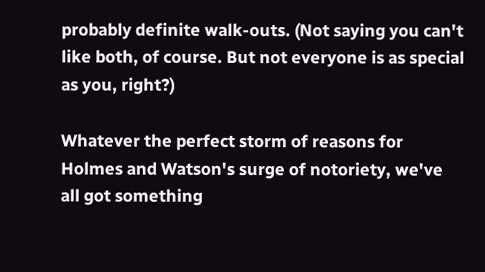probably definite walk-outs. (Not saying you can't like both, of course. But not everyone is as special as you, right?)

Whatever the perfect storm of reasons for Holmes and Watson's surge of notoriety, we've all got something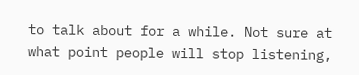to talk about for a while. Not sure at what point people will stop listening,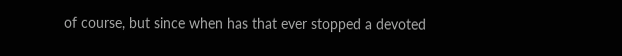of course, but since when has that ever stopped a devoted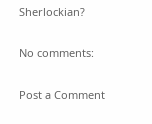Sherlockian?

No comments:

Post a Comment